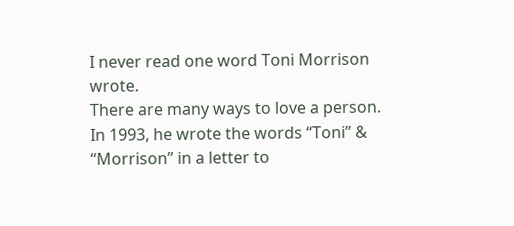I never read one word Toni Morrison wrote.
There are many ways to love a person.
In 1993, he wrote the words “Toni” & “Morrison” in a letter to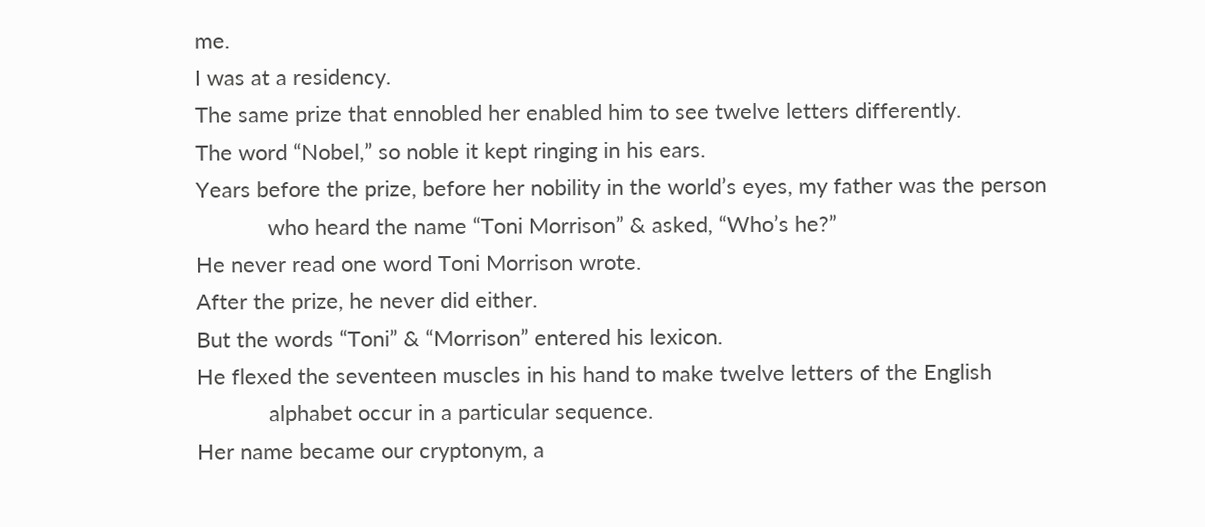me.
I was at a residency.
The same prize that ennobled her enabled him to see twelve letters differently.
The word “Nobel,” so noble it kept ringing in his ears.
Years before the prize, before her nobility in the world’s eyes, my father was the person
            who heard the name “Toni Morrison” & asked, “Who’s he?”
He never read one word Toni Morrison wrote.
After the prize, he never did either.
But the words “Toni” & “Morrison” entered his lexicon.
He flexed the seventeen muscles in his hand to make twelve letters of the English
            alphabet occur in a particular sequence.
Her name became our cryptonym, a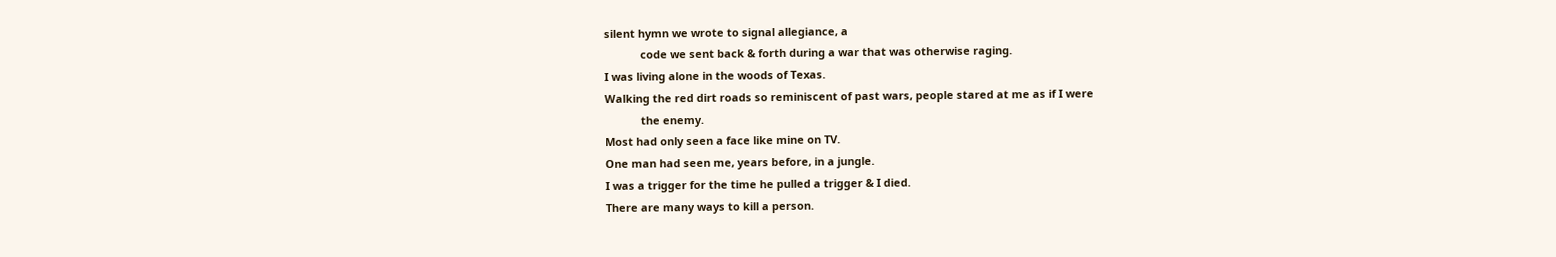silent hymn we wrote to signal allegiance, a
            code we sent back & forth during a war that was otherwise raging.
I was living alone in the woods of Texas.
Walking the red dirt roads so reminiscent of past wars, people stared at me as if I were
            the enemy.
Most had only seen a face like mine on TV.
One man had seen me, years before, in a jungle.
I was a trigger for the time he pulled a trigger & I died.
There are many ways to kill a person.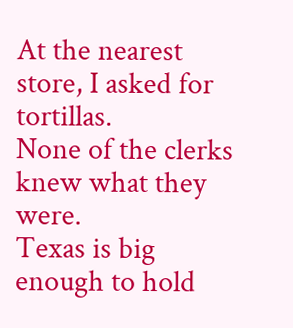At the nearest store, I asked for tortillas.
None of the clerks knew what they were.
Texas is big enough to hold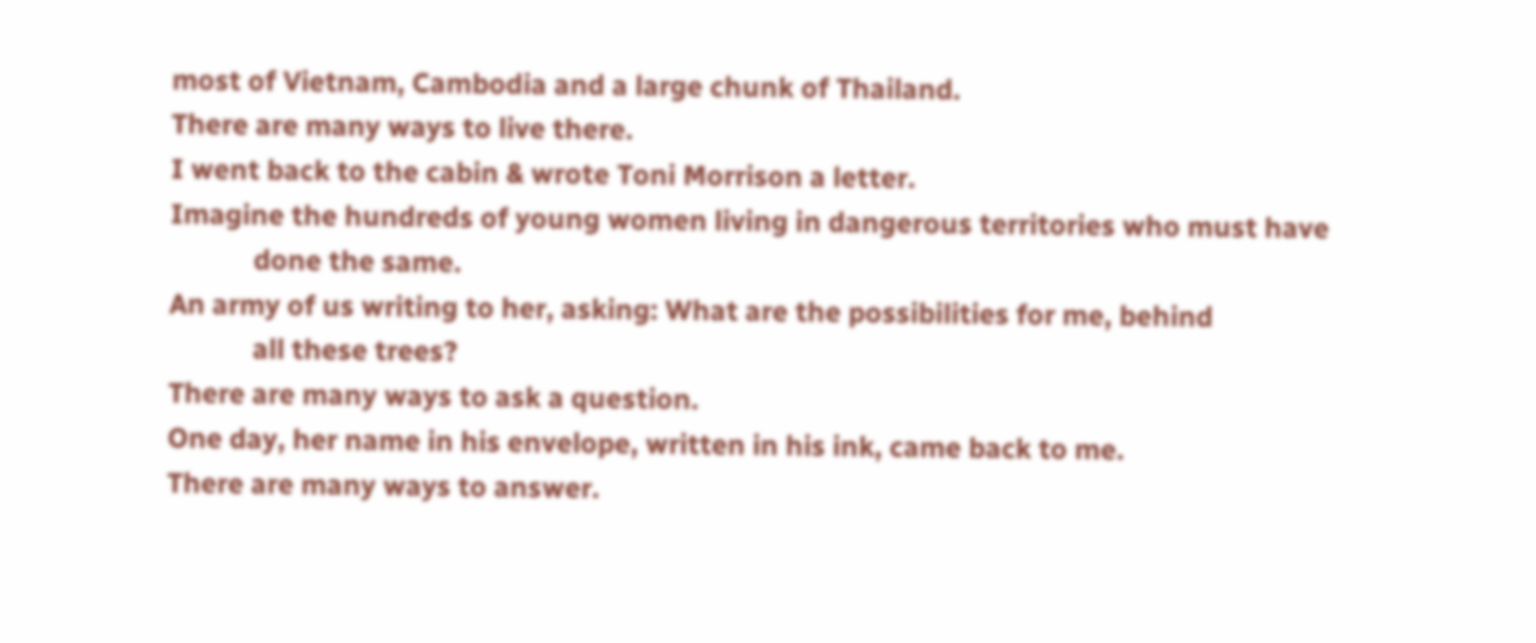most of Vietnam, Cambodia and a large chunk of Thailand.
There are many ways to live there.
I went back to the cabin & wrote Toni Morrison a letter.
Imagine the hundreds of young women living in dangerous territories who must have
            done the same.
An army of us writing to her, asking: What are the possibilities for me, behind
            all these trees?
There are many ways to ask a question.
One day, her name in his envelope, written in his ink, came back to me.
There are many ways to answer.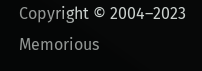Copyright © 2004–2023 Memorious